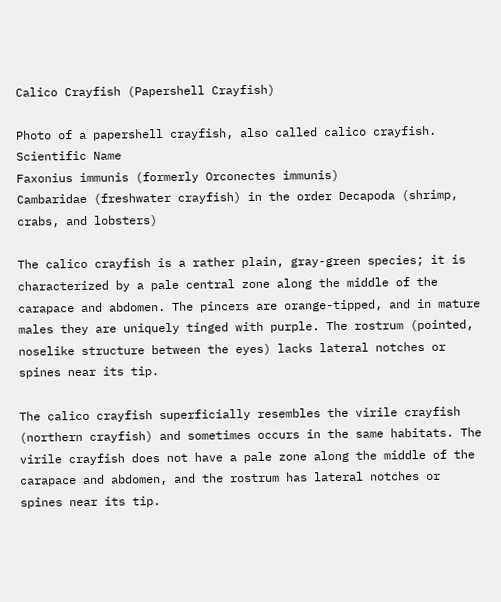Calico Crayfish (Papershell Crayfish)

Photo of a papershell crayfish, also called calico crayfish.
Scientific Name
Faxonius immunis (formerly Orconectes immunis)
Cambaridae (freshwater crayfish) in the order Decapoda (shrimp, crabs, and lobsters)

The calico crayfish is a rather plain, gray-green species; it is characterized by a pale central zone along the middle of the carapace and abdomen. The pincers are orange-tipped, and in mature males they are uniquely tinged with purple. The rostrum (pointed, noselike structure between the eyes) lacks lateral notches or spines near its tip.

The calico crayfish superficially resembles the virile crayfish (northern crayfish) and sometimes occurs in the same habitats. The virile crayfish does not have a pale zone along the middle of the carapace and abdomen, and the rostrum has lateral notches or spines near its tip.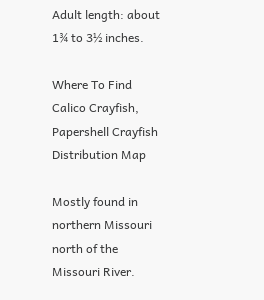Adult length: about 1¾ to 3½ inches.

Where To Find
Calico Crayfish, Papershell Crayfish Distribution Map

Mostly found in northern Missouri north of the Missouri River.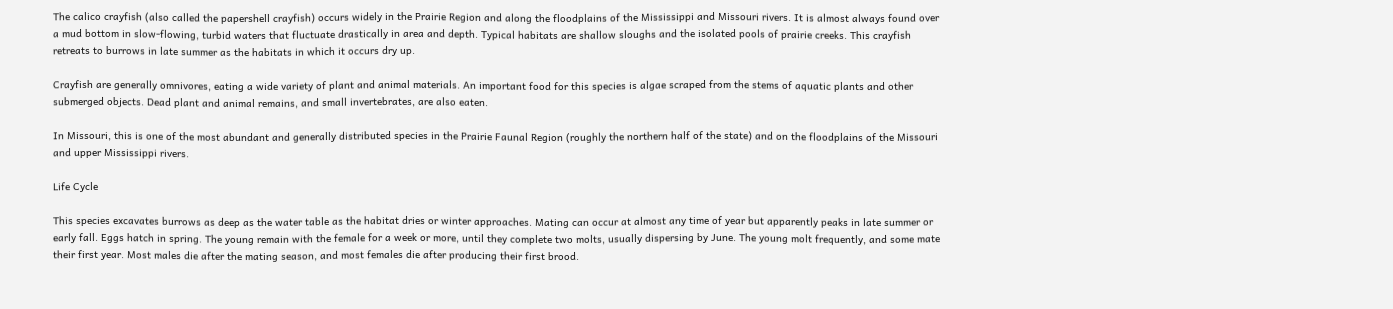The calico crayfish (also called the papershell crayfish) occurs widely in the Prairie Region and along the floodplains of the Mississippi and Missouri rivers. It is almost always found over a mud bottom in slow-flowing, turbid waters that fluctuate drastically in area and depth. Typical habitats are shallow sloughs and the isolated pools of prairie creeks. This crayfish retreats to burrows in late summer as the habitats in which it occurs dry up.

Crayfish are generally omnivores, eating a wide variety of plant and animal materials. An important food for this species is algae scraped from the stems of aquatic plants and other submerged objects. Dead plant and animal remains, and small invertebrates, are also eaten.

In Missouri, this is one of the most abundant and generally distributed species in the Prairie Faunal Region (roughly the northern half of the state) and on the floodplains of the Missouri and upper Mississippi rivers.

Life Cycle

This species excavates burrows as deep as the water table as the habitat dries or winter approaches. Mating can occur at almost any time of year but apparently peaks in late summer or early fall. Eggs hatch in spring. The young remain with the female for a week or more, until they complete two molts, usually dispersing by June. The young molt frequently, and some mate their first year. Most males die after the mating season, and most females die after producing their first brood.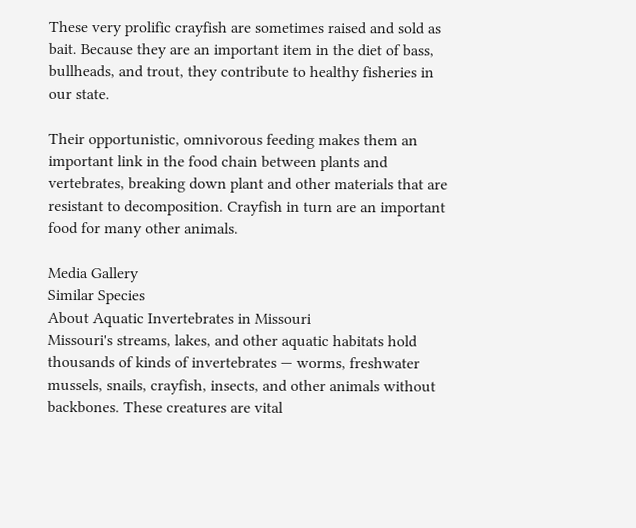These very prolific crayfish are sometimes raised and sold as bait. Because they are an important item in the diet of bass, bullheads, and trout, they contribute to healthy fisheries in our state.

Their opportunistic, omnivorous feeding makes them an important link in the food chain between plants and vertebrates, breaking down plant and other materials that are resistant to decomposition. Crayfish in turn are an important food for many other animals.

Media Gallery
Similar Species
About Aquatic Invertebrates in Missouri
Missouri's streams, lakes, and other aquatic habitats hold thousands of kinds of invertebrates — worms, freshwater mussels, snails, crayfish, insects, and other animals without backbones. These creatures are vital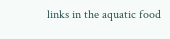links in the aquatic food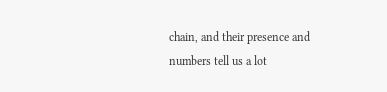chain, and their presence and numbers tell us a lot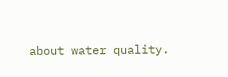about water quality.